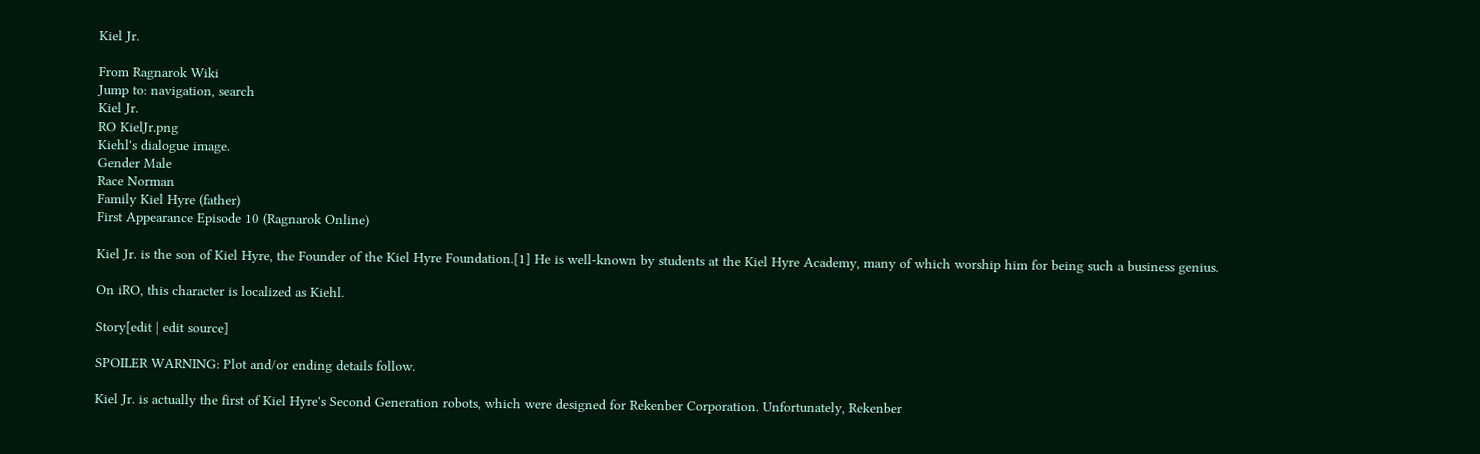Kiel Jr.

From Ragnarok Wiki
Jump to: navigation, search
Kiel Jr.
RO KielJr.png
Kiehl's dialogue image.
Gender Male
Race Norman
Family Kiel Hyre (father)
First Appearance Episode 10 (Ragnarok Online)

Kiel Jr. is the son of Kiel Hyre, the Founder of the Kiel Hyre Foundation.[1] He is well-known by students at the Kiel Hyre Academy, many of which worship him for being such a business genius.

On iRO, this character is localized as Kiehl.

Story[edit | edit source]

SPOILER WARNING: Plot and/or ending details follow.

Kiel Jr. is actually the first of Kiel Hyre's Second Generation robots, which were designed for Rekenber Corporation. Unfortunately, Rekenber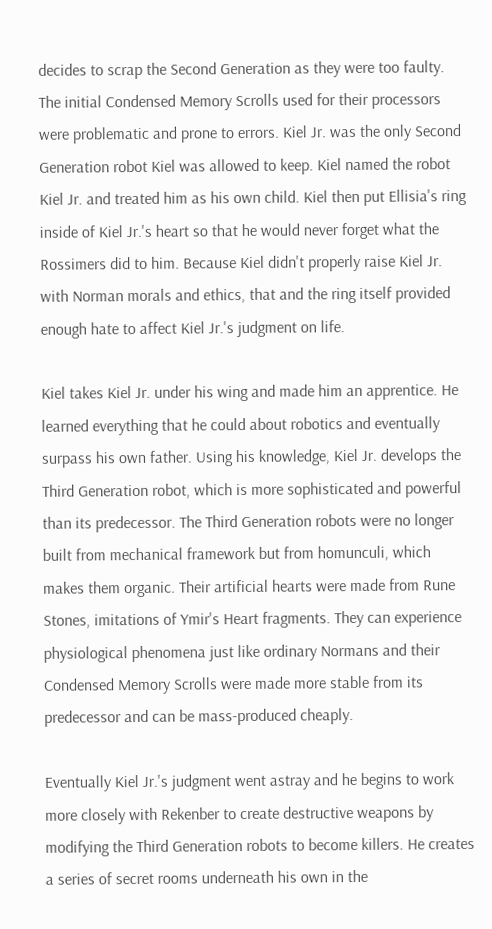decides to scrap the Second Generation as they were too faulty. The initial Condensed Memory Scrolls used for their processors were problematic and prone to errors. Kiel Jr. was the only Second Generation robot Kiel was allowed to keep. Kiel named the robot Kiel Jr. and treated him as his own child. Kiel then put Ellisia's ring inside of Kiel Jr.'s heart so that he would never forget what the Rossimers did to him. Because Kiel didn't properly raise Kiel Jr. with Norman morals and ethics, that and the ring itself provided enough hate to affect Kiel Jr.'s judgment on life.

Kiel takes Kiel Jr. under his wing and made him an apprentice. He learned everything that he could about robotics and eventually surpass his own father. Using his knowledge, Kiel Jr. develops the Third Generation robot, which is more sophisticated and powerful than its predecessor. The Third Generation robots were no longer built from mechanical framework but from homunculi, which makes them organic. Their artificial hearts were made from Rune Stones, imitations of Ymir's Heart fragments. They can experience physiological phenomena just like ordinary Normans and their Condensed Memory Scrolls were made more stable from its predecessor and can be mass-produced cheaply.

Eventually Kiel Jr.'s judgment went astray and he begins to work more closely with Rekenber to create destructive weapons by modifying the Third Generation robots to become killers. He creates a series of secret rooms underneath his own in the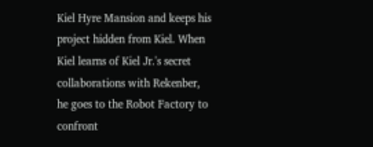Kiel Hyre Mansion and keeps his project hidden from Kiel. When Kiel learns of Kiel Jr.'s secret collaborations with Rekenber, he goes to the Robot Factory to confront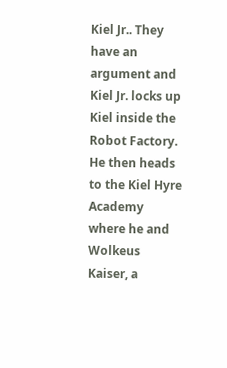Kiel Jr.. They have an argument and Kiel Jr. locks up Kiel inside the Robot Factory. He then heads to the Kiel Hyre Academy where he and Wolkeus Kaiser, a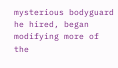mysterious bodyguard he hired, began modifying more of the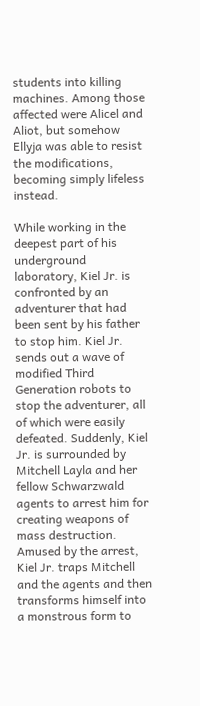students into killing machines. Among those affected were Alicel and Aliot, but somehow Ellyja was able to resist the modifications, becoming simply lifeless instead.

While working in the deepest part of his underground laboratory, Kiel Jr. is confronted by an adventurer that had been sent by his father to stop him. Kiel Jr. sends out a wave of modified Third Generation robots to stop the adventurer, all of which were easily defeated. Suddenly, Kiel Jr. is surrounded by Mitchell Layla and her fellow Schwarzwald agents to arrest him for creating weapons of mass destruction. Amused by the arrest, Kiel Jr. traps Mitchell and the agents and then transforms himself into a monstrous form to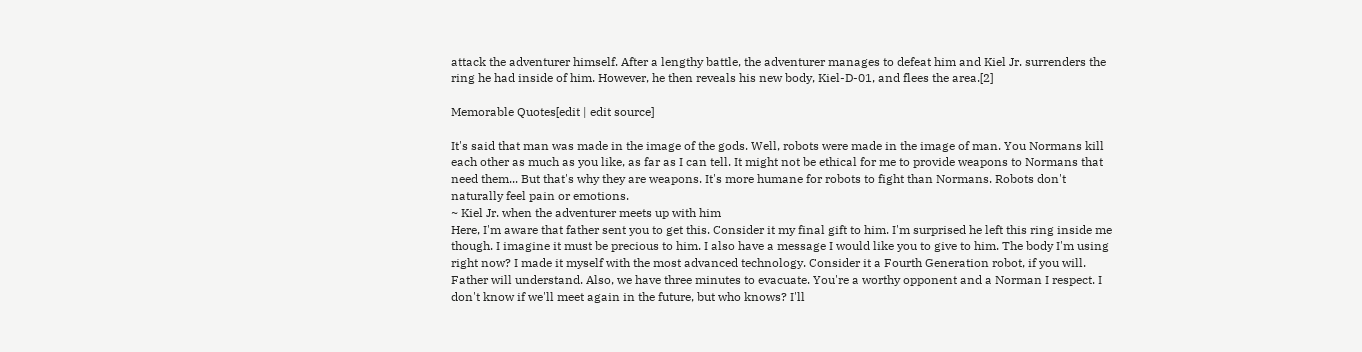attack the adventurer himself. After a lengthy battle, the adventurer manages to defeat him and Kiel Jr. surrenders the ring he had inside of him. However, he then reveals his new body, Kiel-D-01, and flees the area.[2]

Memorable Quotes[edit | edit source]

It's said that man was made in the image of the gods. Well, robots were made in the image of man. You Normans kill each other as much as you like, as far as I can tell. It might not be ethical for me to provide weapons to Normans that need them... But that's why they are weapons. It's more humane for robots to fight than Normans. Robots don't naturally feel pain or emotions.
~ Kiel Jr. when the adventurer meets up with him
Here, I'm aware that father sent you to get this. Consider it my final gift to him. I'm surprised he left this ring inside me though. I imagine it must be precious to him. I also have a message I would like you to give to him. The body I'm using right now? I made it myself with the most advanced technology. Consider it a Fourth Generation robot, if you will. Father will understand. Also, we have three minutes to evacuate. You're a worthy opponent and a Norman I respect. I don't know if we'll meet again in the future, but who knows? I'll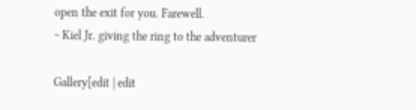open the exit for you. Farewell.
~ Kiel Jr. giving the ring to the adventurer

Gallery[edit | edit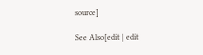source]

See Also[edit | edit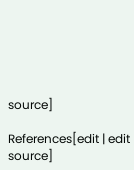source]

References[edit | edit source]